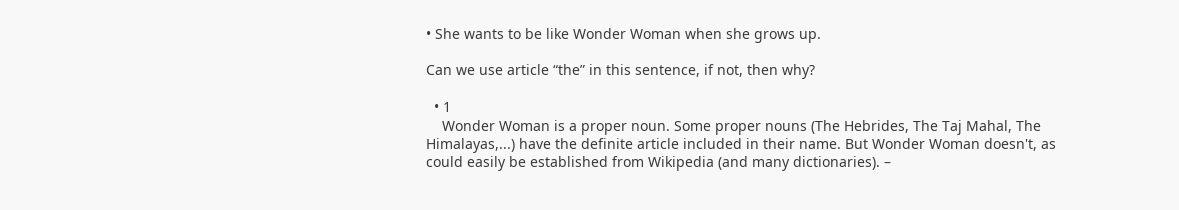• She wants to be like Wonder Woman when she grows up.

Can we use article “the” in this sentence, if not, then why?

  • 1
    Wonder Woman is a proper noun. Some proper nouns (The Hebrides, The Taj Mahal, The Himalayas,...) have the definite article included in their name. But Wonder Woman doesn't, as could easily be established from Wikipedia (and many dictionaries). –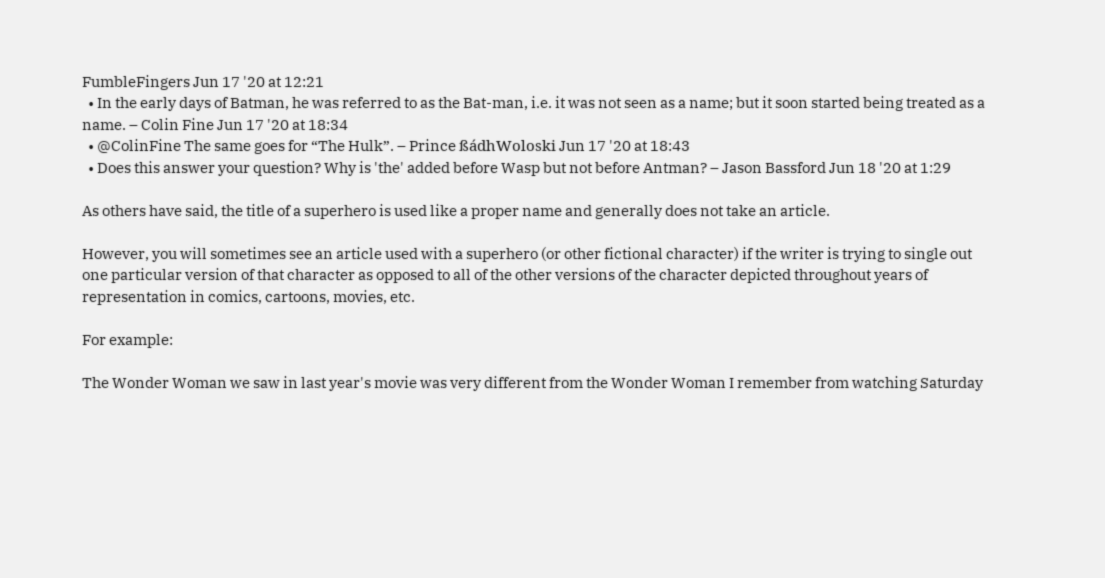FumbleFingers Jun 17 '20 at 12:21
  • In the early days of Batman, he was referred to as the Bat-man, i.e. it was not seen as a name; but it soon started being treated as a name. – Colin Fine Jun 17 '20 at 18:34
  • @ColinFine The same goes for “The Hulk”. – Prince ßádhWoloski Jun 17 '20 at 18:43
  • Does this answer your question? Why is 'the' added before Wasp but not before Antman? – Jason Bassford Jun 18 '20 at 1:29

As others have said, the title of a superhero is used like a proper name and generally does not take an article.

However, you will sometimes see an article used with a superhero (or other fictional character) if the writer is trying to single out one particular version of that character as opposed to all of the other versions of the character depicted throughout years of representation in comics, cartoons, movies, etc.

For example:

The Wonder Woman we saw in last year's movie was very different from the Wonder Woman I remember from watching Saturday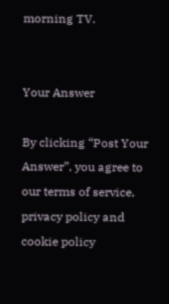morning TV.


Your Answer

By clicking “Post Your Answer”, you agree to our terms of service, privacy policy and cookie policy